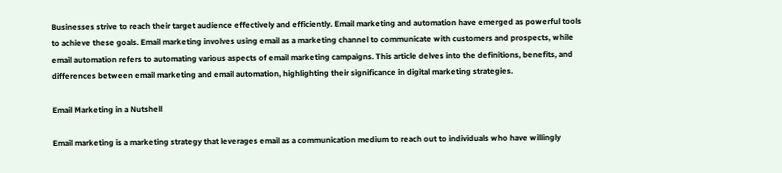Businesses strive to reach their target audience effectively and efficiently. Email marketing and automation have emerged as powerful tools to achieve these goals. Email marketing involves using email as a marketing channel to communicate with customers and prospects, while email automation refers to automating various aspects of email marketing campaigns. This article delves into the definitions, benefits, and differences between email marketing and email automation, highlighting their significance in digital marketing strategies.

Email Marketing in a Nutshell

Email marketing is a marketing strategy that leverages email as a communication medium to reach out to individuals who have willingly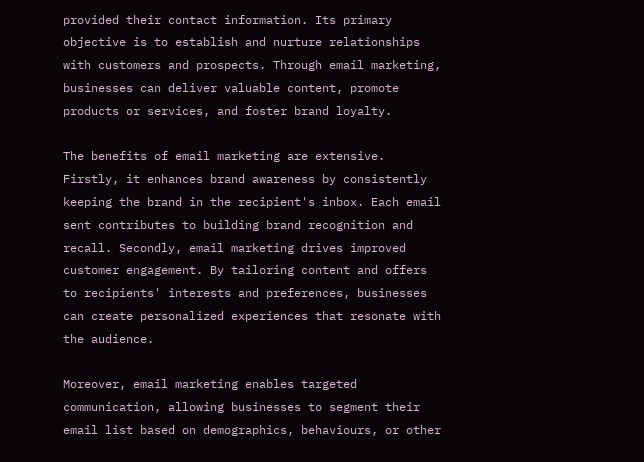provided their contact information. Its primary objective is to establish and nurture relationships with customers and prospects. Through email marketing, businesses can deliver valuable content, promote products or services, and foster brand loyalty.

The benefits of email marketing are extensive. Firstly, it enhances brand awareness by consistently keeping the brand in the recipient's inbox. Each email sent contributes to building brand recognition and recall. Secondly, email marketing drives improved customer engagement. By tailoring content and offers to recipients' interests and preferences, businesses can create personalized experiences that resonate with the audience.

Moreover, email marketing enables targeted communication, allowing businesses to segment their email list based on demographics, behaviours, or other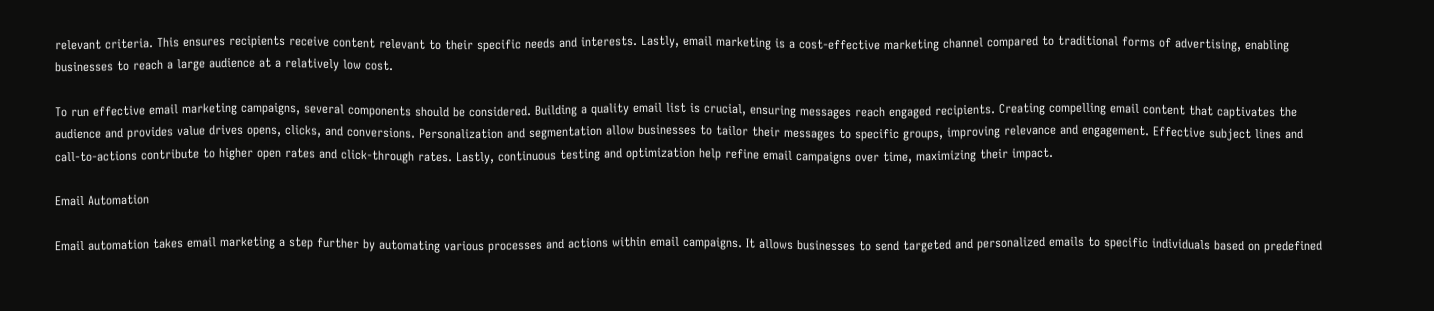relevant criteria. This ensures recipients receive content relevant to their specific needs and interests. Lastly, email marketing is a cost-effective marketing channel compared to traditional forms of advertising, enabling businesses to reach a large audience at a relatively low cost.

To run effective email marketing campaigns, several components should be considered. Building a quality email list is crucial, ensuring messages reach engaged recipients. Creating compelling email content that captivates the audience and provides value drives opens, clicks, and conversions. Personalization and segmentation allow businesses to tailor their messages to specific groups, improving relevance and engagement. Effective subject lines and call-to-actions contribute to higher open rates and click-through rates. Lastly, continuous testing and optimization help refine email campaigns over time, maximizing their impact.

Email Automation

Email automation takes email marketing a step further by automating various processes and actions within email campaigns. It allows businesses to send targeted and personalized emails to specific individuals based on predefined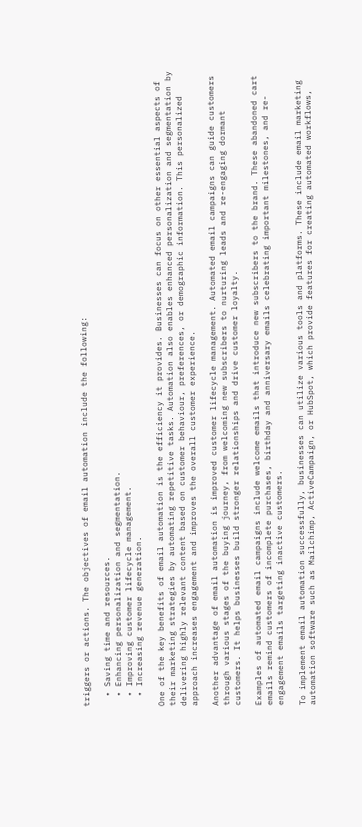triggers or actions. The objectives of email automation include the following:

  • Saving time and resources.
  • Enhancing personalization and segmentation.
  • Improving customer lifecycle management.
  • Increasing revenue generation.

One of the key benefits of email automation is the efficiency it provides. Businesses can focus on other essential aspects of their marketing strategies by automating repetitive tasks. Automation also enables enhanced personalization and segmentation by delivering highly relevant content based on customer behaviour, preferences, or demographic information. This personalized approach increases engagement and improves the overall customer experience.

Another advantage of email automation is improved customer lifecycle management. Automated email campaigns can guide customers through various stages of the buying journey, from welcoming new subscribers to nurturing leads and re-engaging dormant customers. It helps businesses build stronger relationships and drive customer loyalty.

Examples of automated email campaigns include welcome emails that introduce new subscribers to the brand. These abandoned cart emails remind customers of incomplete purchases, birthday and anniversary emails celebrating important milestones, and re-engagement emails targeting inactive customers.

To implement email automation successfully, businesses can utilize various tools and platforms. These include email marketing automation software such as Mailchimp, ActiveCampaign, or HubSpot, which provide features for creating automated workflows,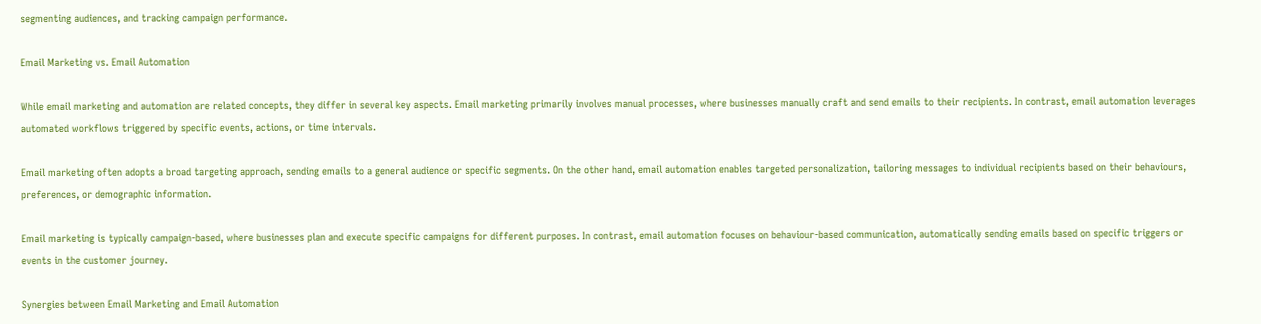segmenting audiences, and tracking campaign performance.

Email Marketing vs. Email Automation

While email marketing and automation are related concepts, they differ in several key aspects. Email marketing primarily involves manual processes, where businesses manually craft and send emails to their recipients. In contrast, email automation leverages automated workflows triggered by specific events, actions, or time intervals.

Email marketing often adopts a broad targeting approach, sending emails to a general audience or specific segments. On the other hand, email automation enables targeted personalization, tailoring messages to individual recipients based on their behaviours, preferences, or demographic information.

Email marketing is typically campaign-based, where businesses plan and execute specific campaigns for different purposes. In contrast, email automation focuses on behaviour-based communication, automatically sending emails based on specific triggers or events in the customer journey.

Synergies between Email Marketing and Email Automation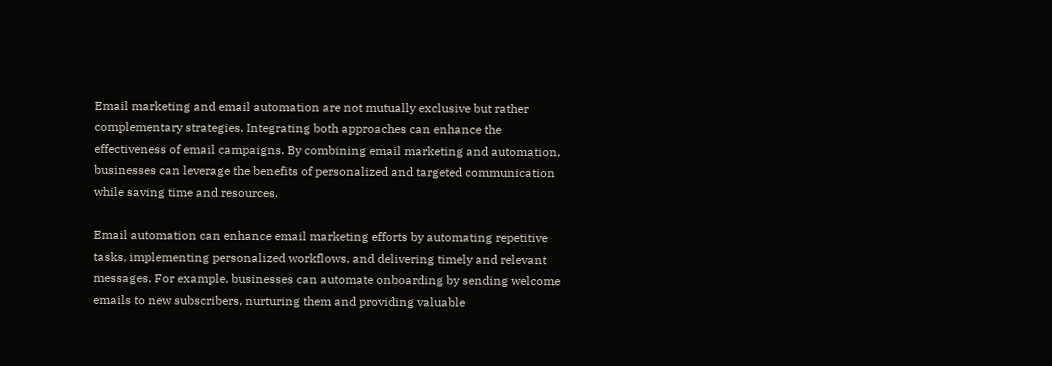Email marketing and email automation are not mutually exclusive but rather complementary strategies. Integrating both approaches can enhance the effectiveness of email campaigns. By combining email marketing and automation, businesses can leverage the benefits of personalized and targeted communication while saving time and resources.

Email automation can enhance email marketing efforts by automating repetitive tasks, implementing personalized workflows, and delivering timely and relevant messages. For example, businesses can automate onboarding by sending welcome emails to new subscribers, nurturing them and providing valuable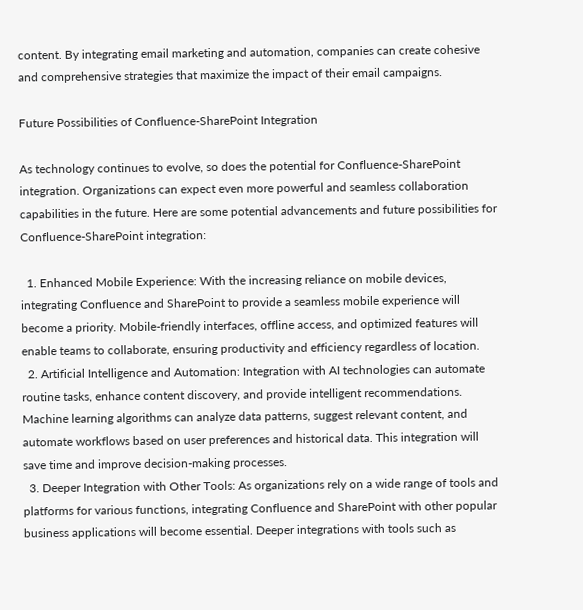content. By integrating email marketing and automation, companies can create cohesive and comprehensive strategies that maximize the impact of their email campaigns.

Future Possibilities of Confluence-SharePoint Integration

As technology continues to evolve, so does the potential for Confluence-SharePoint integration. Organizations can expect even more powerful and seamless collaboration capabilities in the future. Here are some potential advancements and future possibilities for Confluence-SharePoint integration:

  1. Enhanced Mobile Experience: With the increasing reliance on mobile devices, integrating Confluence and SharePoint to provide a seamless mobile experience will become a priority. Mobile-friendly interfaces, offline access, and optimized features will enable teams to collaborate, ensuring productivity and efficiency regardless of location.
  2. Artificial Intelligence and Automation: Integration with AI technologies can automate routine tasks, enhance content discovery, and provide intelligent recommendations. Machine learning algorithms can analyze data patterns, suggest relevant content, and automate workflows based on user preferences and historical data. This integration will save time and improve decision-making processes.
  3. Deeper Integration with Other Tools: As organizations rely on a wide range of tools and platforms for various functions, integrating Confluence and SharePoint with other popular business applications will become essential. Deeper integrations with tools such as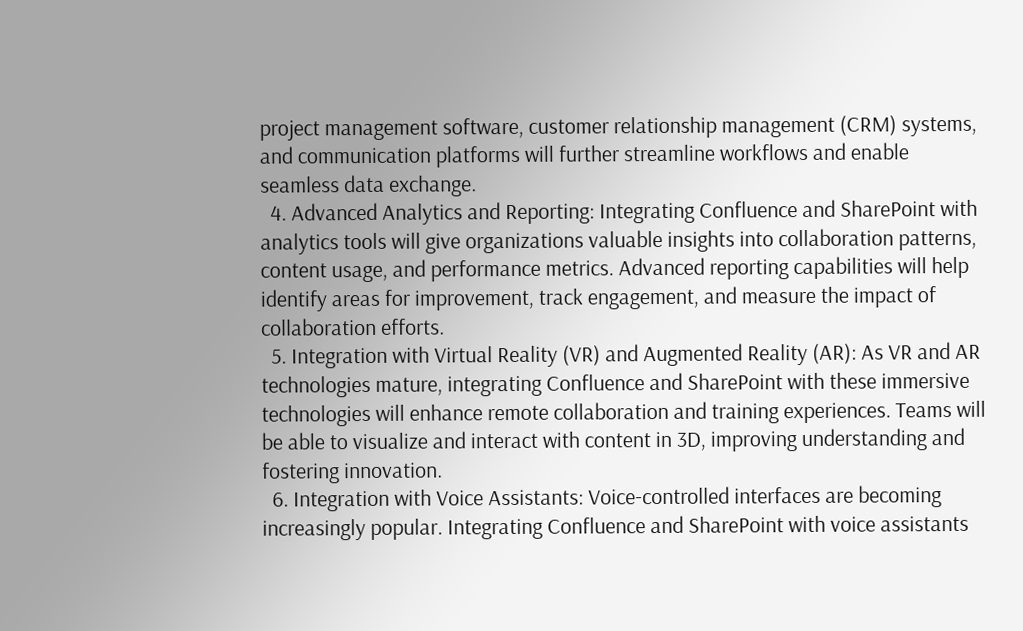project management software, customer relationship management (CRM) systems, and communication platforms will further streamline workflows and enable seamless data exchange.
  4. Advanced Analytics and Reporting: Integrating Confluence and SharePoint with analytics tools will give organizations valuable insights into collaboration patterns, content usage, and performance metrics. Advanced reporting capabilities will help identify areas for improvement, track engagement, and measure the impact of collaboration efforts.
  5. Integration with Virtual Reality (VR) and Augmented Reality (AR): As VR and AR technologies mature, integrating Confluence and SharePoint with these immersive technologies will enhance remote collaboration and training experiences. Teams will be able to visualize and interact with content in 3D, improving understanding and fostering innovation.
  6. Integration with Voice Assistants: Voice-controlled interfaces are becoming increasingly popular. Integrating Confluence and SharePoint with voice assistants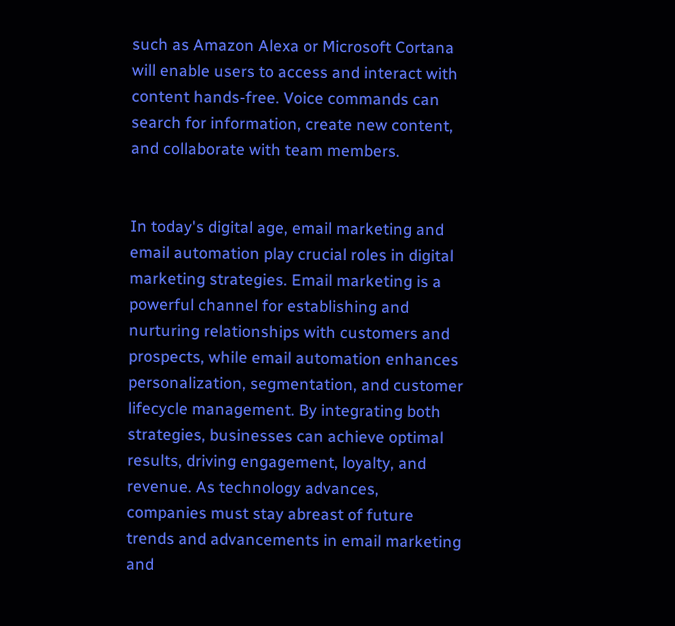such as Amazon Alexa or Microsoft Cortana will enable users to access and interact with content hands-free. Voice commands can search for information, create new content, and collaborate with team members.


In today's digital age, email marketing and email automation play crucial roles in digital marketing strategies. Email marketing is a powerful channel for establishing and nurturing relationships with customers and prospects, while email automation enhances personalization, segmentation, and customer lifecycle management. By integrating both strategies, businesses can achieve optimal results, driving engagement, loyalty, and revenue. As technology advances, companies must stay abreast of future trends and advancements in email marketing and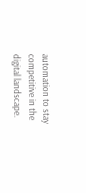automation to stay competitive in the digital landscape.